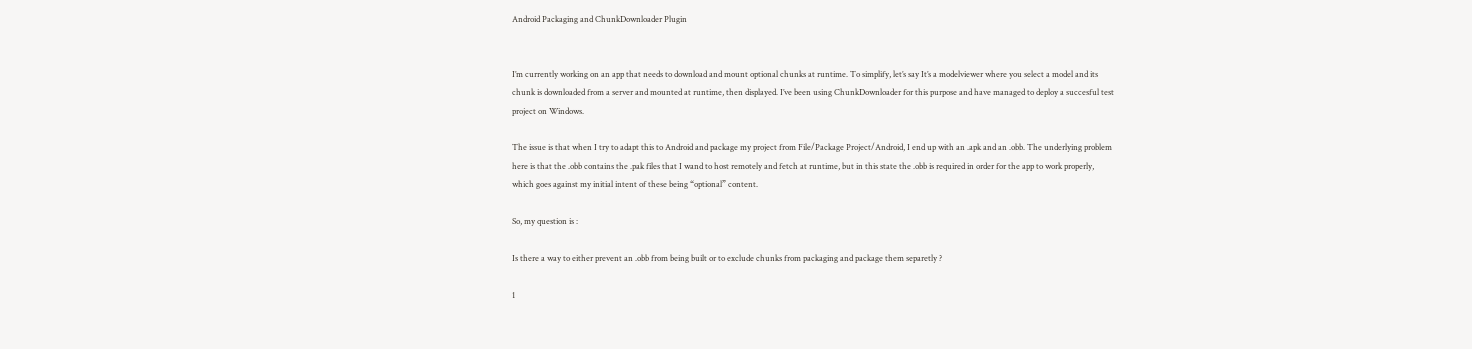Android Packaging and ChunkDownloader Plugin


I’m currently working on an app that needs to download and mount optional chunks at runtime. To simplify, let’s say It’s a modelviewer where you select a model and its chunk is downloaded from a server and mounted at runtime, then displayed. I’ve been using ChunkDownloader for this purpose and have managed to deploy a succesful test project on Windows.

The issue is that when I try to adapt this to Android and package my project from File/Package Project/Android, I end up with an .apk and an .obb. The underlying problem here is that the .obb contains the .pak files that I wand to host remotely and fetch at runtime, but in this state the .obb is required in order for the app to work properly, which goes against my initial intent of these being “optional” content.

So, my question is :

Is there a way to either prevent an .obb from being built or to exclude chunks from packaging and package them separetly ?

1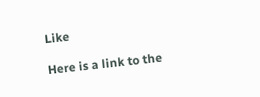Like

Here is a link to the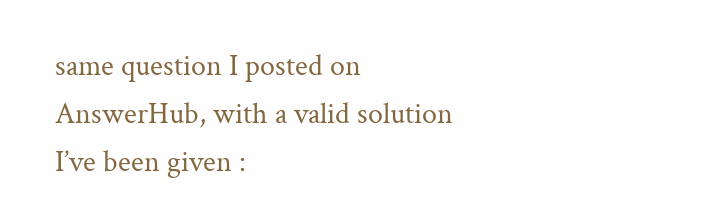same question I posted on AnswerHub, with a valid solution I’ve been given :